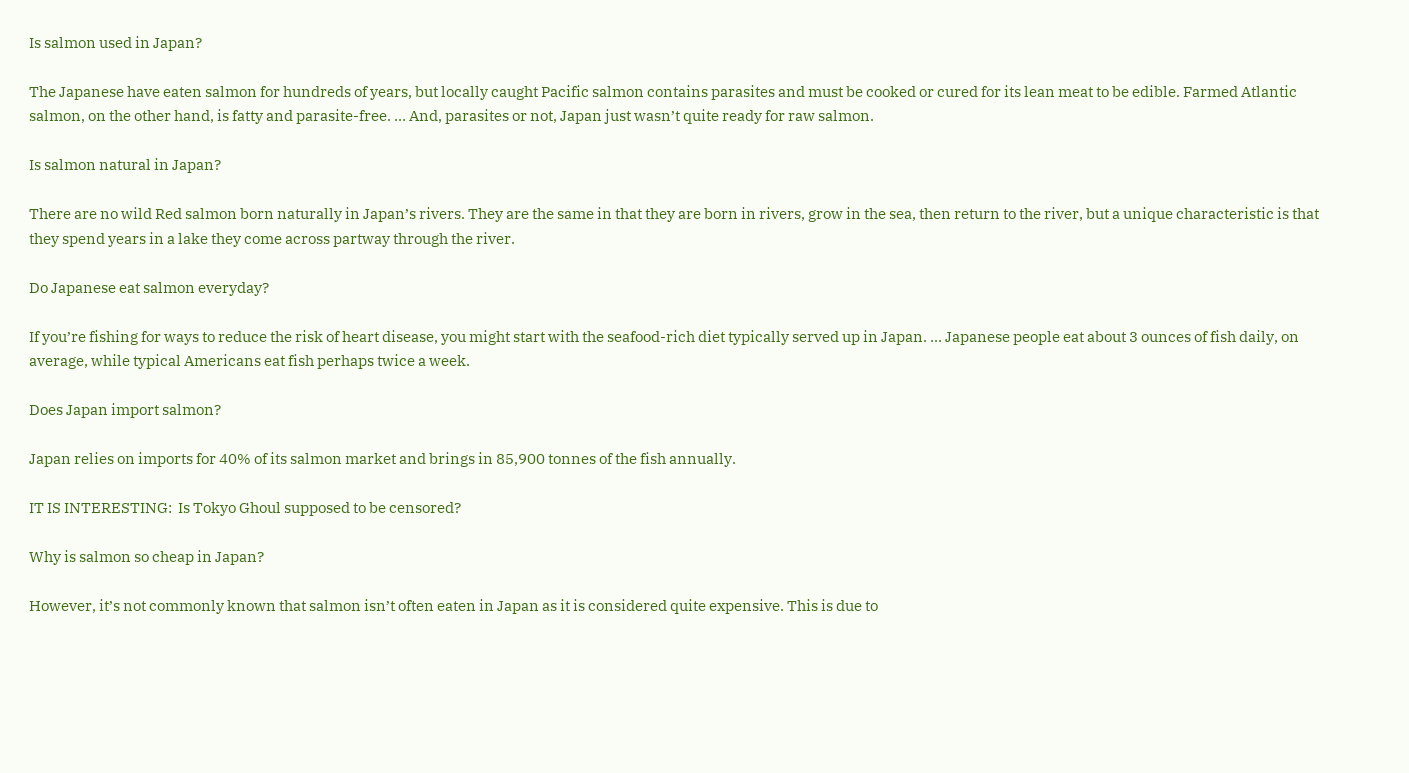Is salmon used in Japan?

The Japanese have eaten salmon for hundreds of years, but locally caught Pacific salmon contains parasites and must be cooked or cured for its lean meat to be edible. Farmed Atlantic salmon, on the other hand, is fatty and parasite-free. … And, parasites or not, Japan just wasn’t quite ready for raw salmon.

Is salmon natural in Japan?

There are no wild Red salmon born naturally in Japan’s rivers. They are the same in that they are born in rivers, grow in the sea, then return to the river, but a unique characteristic is that they spend years in a lake they come across partway through the river.

Do Japanese eat salmon everyday?

If you’re fishing for ways to reduce the risk of heart disease, you might start with the seafood-rich diet typically served up in Japan. … Japanese people eat about 3 ounces of fish daily, on average, while typical Americans eat fish perhaps twice a week.

Does Japan import salmon?

Japan relies on imports for 40% of its salmon market and brings in 85,900 tonnes of the fish annually.

IT IS INTERESTING:  Is Tokyo Ghoul supposed to be censored?

Why is salmon so cheap in Japan?

However, it’s not commonly known that salmon isn’t often eaten in Japan as it is considered quite expensive. This is due to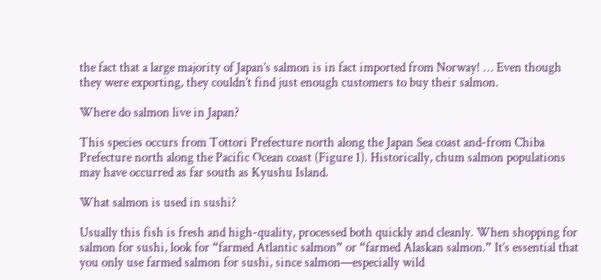the fact that a large majority of Japan’s salmon is in fact imported from Norway! … Even though they were exporting, they couldn’t find just enough customers to buy their salmon.

Where do salmon live in Japan?

This species occurs from Tottori Prefecture north along the Japan Sea coast and-from Chiba Prefecture north along the Pacific Ocean coast (Figure 1). Historically, chum salmon populations may have occurred as far south as Kyushu Island.

What salmon is used in sushi?

Usually this fish is fresh and high-quality, processed both quickly and cleanly. When shopping for salmon for sushi, look for “farmed Atlantic salmon” or “farmed Alaskan salmon.” It’s essential that you only use farmed salmon for sushi, since salmon—especially wild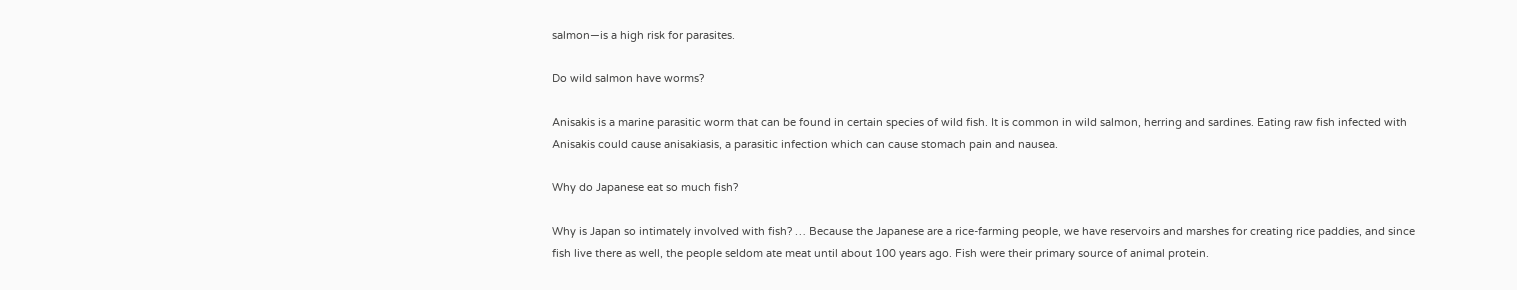salmon—is a high risk for parasites.

Do wild salmon have worms?

Anisakis is a marine parasitic worm that can be found in certain species of wild fish. It is common in wild salmon, herring and sardines. Eating raw fish infected with Anisakis could cause anisakiasis, a parasitic infection which can cause stomach pain and nausea.

Why do Japanese eat so much fish?

Why is Japan so intimately involved with fish? … Because the Japanese are a rice-farming people, we have reservoirs and marshes for creating rice paddies, and since fish live there as well, the people seldom ate meat until about 100 years ago. Fish were their primary source of animal protein.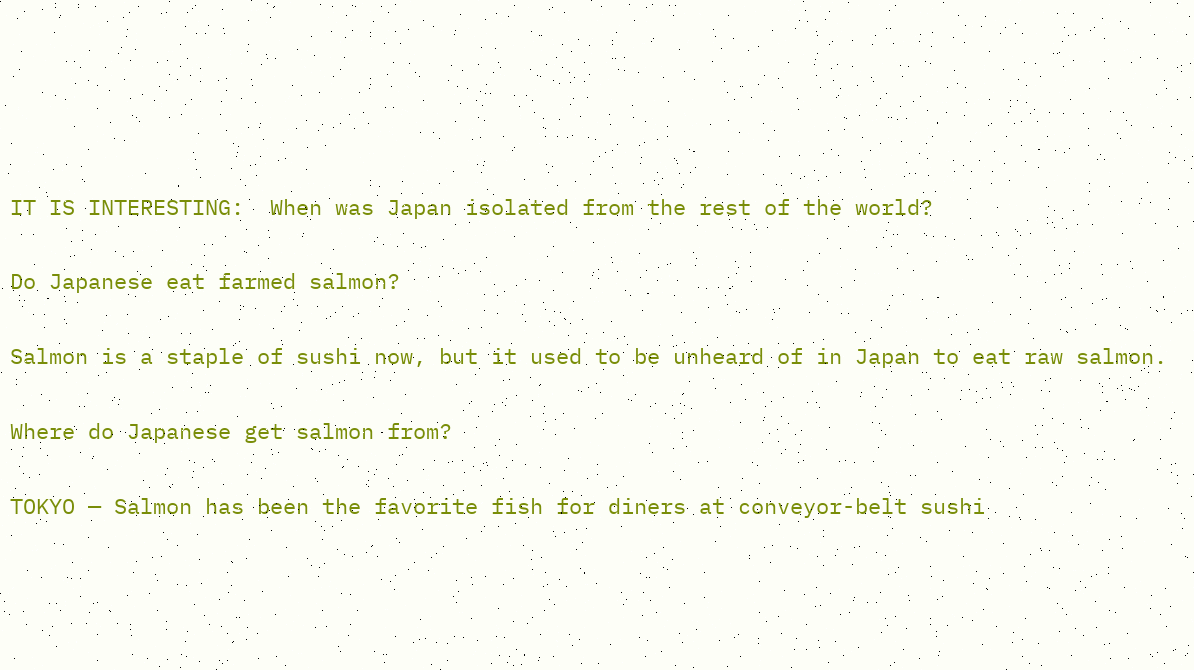IT IS INTERESTING:  When was Japan isolated from the rest of the world?

Do Japanese eat farmed salmon?

Salmon is a staple of sushi now, but it used to be unheard of in Japan to eat raw salmon.

Where do Japanese get salmon from?

TOKYO — Salmon has been the favorite fish for diners at conveyor-belt sushi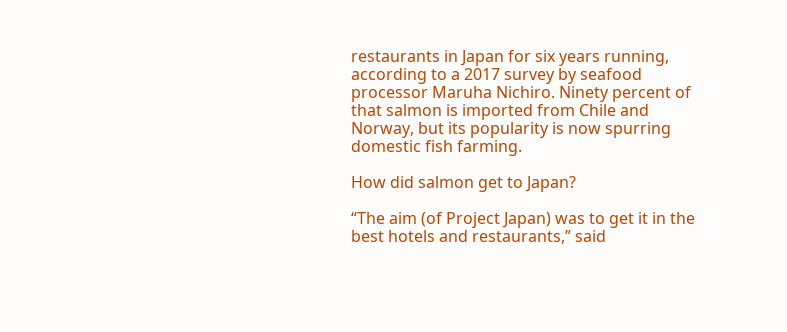restaurants in Japan for six years running, according to a 2017 survey by seafood processor Maruha Nichiro. Ninety percent of that salmon is imported from Chile and Norway, but its popularity is now spurring domestic fish farming.

How did salmon get to Japan?

“The aim (of Project Japan) was to get it in the best hotels and restaurants,” said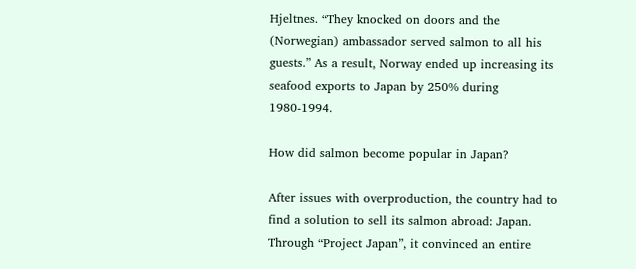Hjeltnes. “They knocked on doors and the (Norwegian) ambassador served salmon to all his guests.” As a result, Norway ended up increasing its seafood exports to Japan by 250% during 1980-1994.

How did salmon become popular in Japan?

After issues with overproduction, the country had to find a solution to sell its salmon abroad: Japan. Through “Project Japan”, it convinced an entire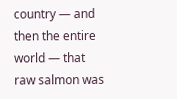country — and then the entire world — that raw salmon was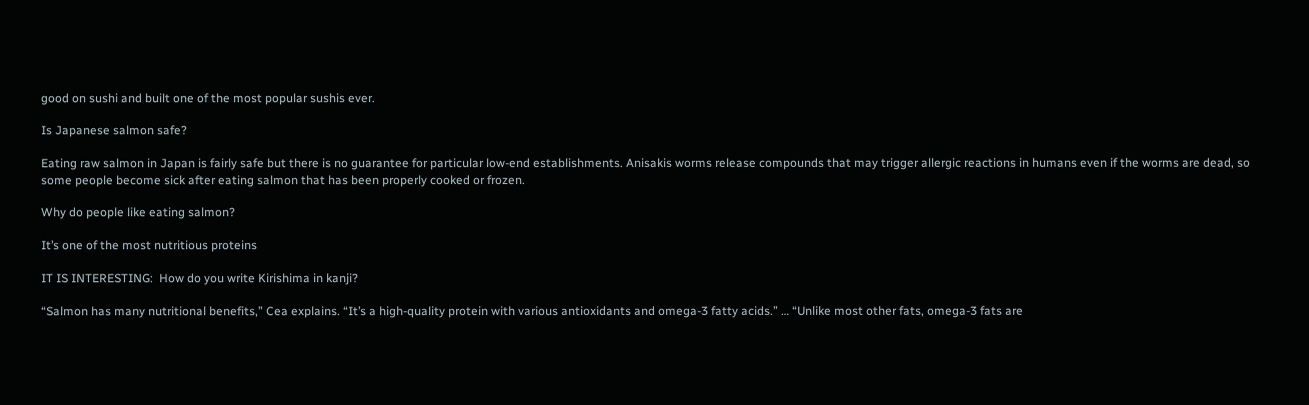good on sushi and built one of the most popular sushis ever.

Is Japanese salmon safe?

Eating raw salmon in Japan is fairly safe but there is no guarantee for particular low-end establishments. Anisakis worms release compounds that may trigger allergic reactions in humans even if the worms are dead, so some people become sick after eating salmon that has been properly cooked or frozen.

Why do people like eating salmon?

It’s one of the most nutritious proteins

IT IS INTERESTING:  How do you write Kirishima in kanji?

“Salmon has many nutritional benefits,” Cea explains. “It’s a high-quality protein with various antioxidants and omega-3 fatty acids.” … “Unlike most other fats, omega-3 fats are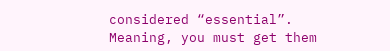considered “essential”. Meaning, you must get them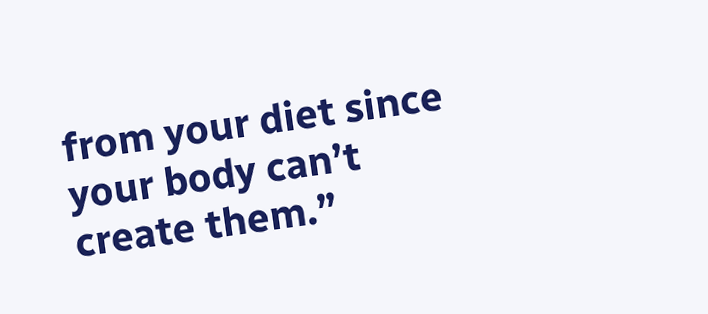from your diet since your body can’t create them.”